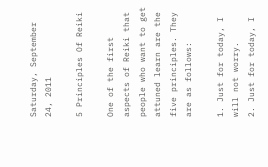Saturday, September 24, 2011

5 Principles Of Reiki

One of the first aspects of Reiki that people who want to get attuned learn are the five principles. They are as follows:

1. Just for today, I will not worry.
2. Just for today, I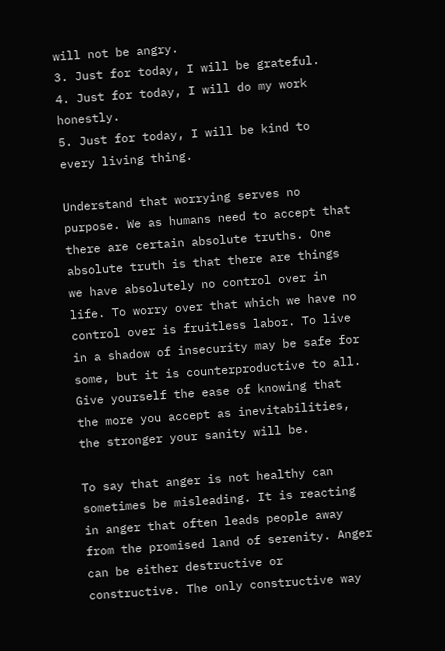will not be angry.
3. Just for today, I will be grateful.
4. Just for today, I will do my work honestly.
5. Just for today, I will be kind to every living thing.

Understand that worrying serves no purpose. We as humans need to accept that there are certain absolute truths. One absolute truth is that there are things we have absolutely no control over in life. To worry over that which we have no control over is fruitless labor. To live in a shadow of insecurity may be safe for some, but it is counterproductive to all. Give yourself the ease of knowing that the more you accept as inevitabilities, the stronger your sanity will be.

To say that anger is not healthy can sometimes be misleading. It is reacting in anger that often leads people away from the promised land of serenity. Anger can be either destructive or constructive. The only constructive way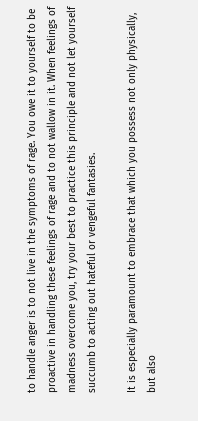to handle anger is to not live in the symptoms of rage. You owe it to yourself to be proactive in handling these feelings of rage and to not wallow in it. When feelings of madness overcome you, try your best to practice this principle and not let yourself succumb to acting out hateful or vengeful fantasies.

It is especially paramount to embrace that which you possess not only physically, but also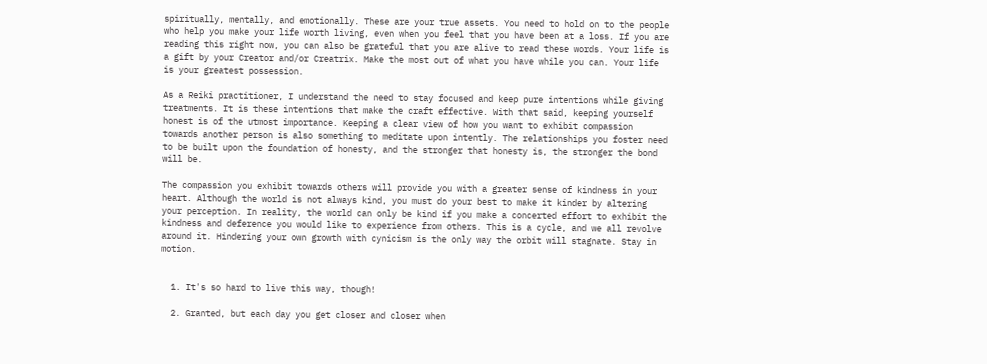spiritually, mentally, and emotionally. These are your true assets. You need to hold on to the people who help you make your life worth living, even when you feel that you have been at a loss. If you are reading this right now, you can also be grateful that you are alive to read these words. Your life is a gift by your Creator and/or Creatrix. Make the most out of what you have while you can. Your life is your greatest possession.

As a Reiki practitioner, I understand the need to stay focused and keep pure intentions while giving treatments. It is these intentions that make the craft effective. With that said, keeping yourself honest is of the utmost importance. Keeping a clear view of how you want to exhibit compassion towards another person is also something to meditate upon intently. The relationships you foster need to be built upon the foundation of honesty, and the stronger that honesty is, the stronger the bond will be.

The compassion you exhibit towards others will provide you with a greater sense of kindness in your heart. Although the world is not always kind, you must do your best to make it kinder by altering your perception. In reality, the world can only be kind if you make a concerted effort to exhibit the kindness and deference you would like to experience from others. This is a cycle, and we all revolve around it. Hindering your own growth with cynicism is the only way the orbit will stagnate. Stay in motion.


  1. It's so hard to live this way, though!

  2. Granted, but each day you get closer and closer when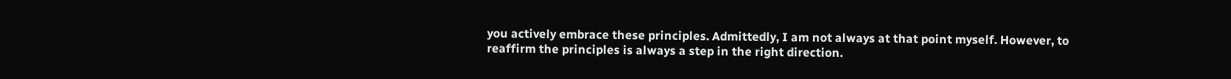you actively embrace these principles. Admittedly, I am not always at that point myself. However, to reaffirm the principles is always a step in the right direction.